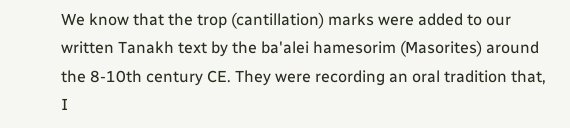We know that the trop (cantillation) marks were added to our written Tanakh text by the ba'alei hamesorim (Masorites) around the 8-10th century CE. They were recording an oral tradition that, I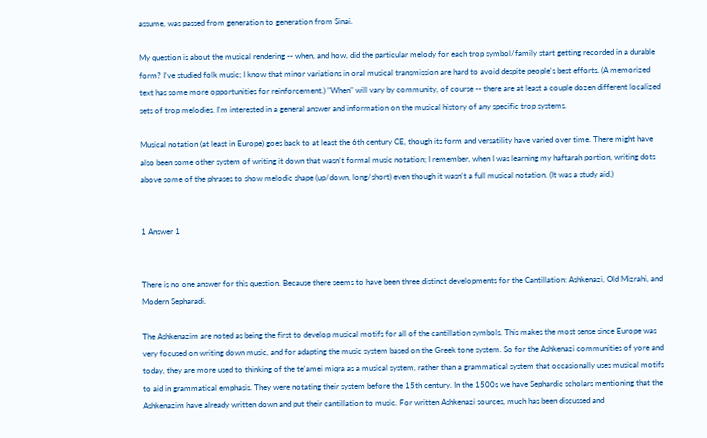assume, was passed from generation to generation from Sinai.

My question is about the musical rendering -- when, and how, did the particular melody for each trop symbol/family start getting recorded in a durable form? I've studied folk music; I know that minor variations in oral musical transmission are hard to avoid despite people's best efforts. (A memorized text has some more opportunities for reinforcement.) "When" will vary by community, of course -- there are at least a couple dozen different localized sets of trop melodies. I'm interested in a general answer and information on the musical history of any specific trop systems.

Musical notation (at least in Europe) goes back to at least the 6th century CE, though its form and versatility have varied over time. There might have also been some other system of writing it down that wasn't formal music notation; I remember, when I was learning my haftarah portion, writing dots above some of the phrases to show melodic shape (up/down, long/short) even though it wasn't a full musical notation. (It was a study aid.)


1 Answer 1


There is no one answer for this question. Because there seems to have been three distinct developments for the Cantillation: Ashkenazi, Old Mizrahi, and Modern Sepharadi.

The Ashkenazim are noted as being the first to develop musical motifs for all of the cantillation symbols. This makes the most sense since Europe was very focused on writing down music, and for adapting the music system based on the Greek tone system. So for the Ashkenazi communities of yore and today, they are more used to thinking of the te'amei miqra as a musical system, rather than a grammatical system that occasionally uses musical motifs to aid in grammatical emphasis. They were notating their system before the 15th century. In the 1500s we have Sephardic scholars mentioning that the Ashkenazim have already written down and put their cantillation to music. For written Ashkenazi sources, much has been discussed and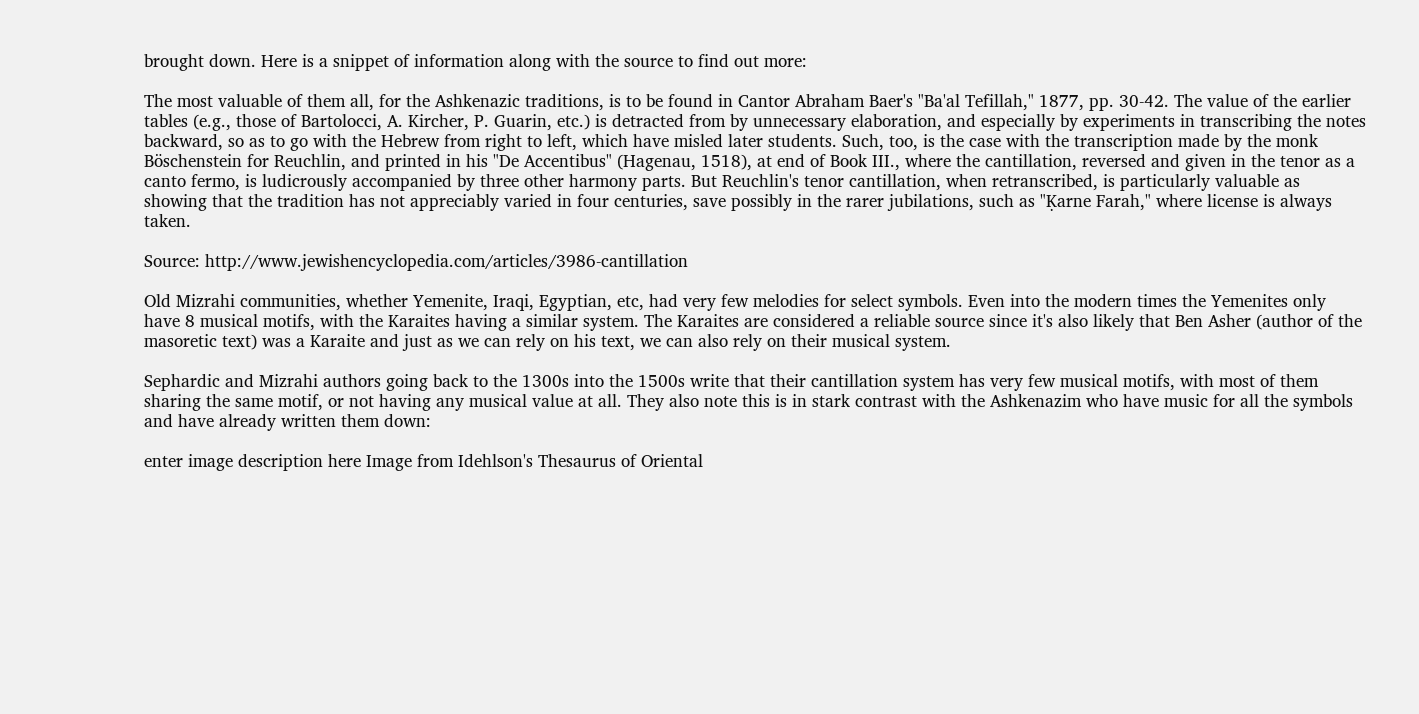brought down. Here is a snippet of information along with the source to find out more:

The most valuable of them all, for the Ashkenazic traditions, is to be found in Cantor Abraham Baer's "Ba'al Tefillah," 1877, pp. 30-42. The value of the earlier tables (e.g., those of Bartolocci, A. Kircher, P. Guarin, etc.) is detracted from by unnecessary elaboration, and especially by experiments in transcribing the notes backward, so as to go with the Hebrew from right to left, which have misled later students. Such, too, is the case with the transcription made by the monk Böschenstein for Reuchlin, and printed in his "De Accentibus" (Hagenau, 1518), at end of Book III., where the cantillation, reversed and given in the tenor as a canto fermo, is ludicrously accompanied by three other harmony parts. But Reuchlin's tenor cantillation, when retranscribed, is particularly valuable as showing that the tradition has not appreciably varied in four centuries, save possibly in the rarer jubilations, such as "Ḳarne Farah," where license is always taken.

Source: http://www.jewishencyclopedia.com/articles/3986-cantillation

Old Mizrahi communities, whether Yemenite, Iraqi, Egyptian, etc, had very few melodies for select symbols. Even into the modern times the Yemenites only have 8 musical motifs, with the Karaites having a similar system. The Karaites are considered a reliable source since it's also likely that Ben Asher (author of the masoretic text) was a Karaite and just as we can rely on his text, we can also rely on their musical system.

Sephardic and Mizrahi authors going back to the 1300s into the 1500s write that their cantillation system has very few musical motifs, with most of them sharing the same motif, or not having any musical value at all. They also note this is in stark contrast with the Ashkenazim who have music for all the symbols and have already written them down:

enter image description here Image from Idehlson's Thesaurus of Oriental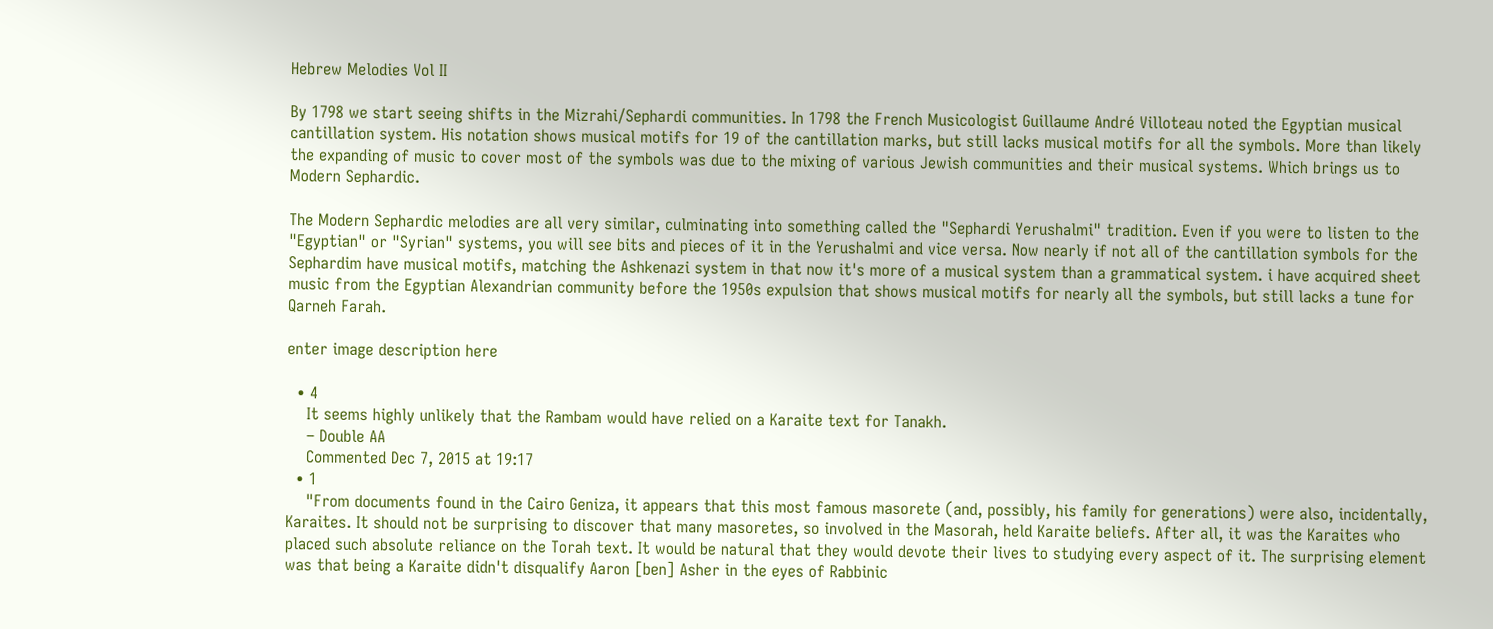Hebrew Melodies Vol II

By 1798 we start seeing shifts in the Mizrahi/Sephardi communities. In 1798 the French Musicologist Guillaume André Villoteau noted the Egyptian musical cantillation system. His notation shows musical motifs for 19 of the cantillation marks, but still lacks musical motifs for all the symbols. More than likely the expanding of music to cover most of the symbols was due to the mixing of various Jewish communities and their musical systems. Which brings us to Modern Sephardic.

The Modern Sephardic melodies are all very similar, culminating into something called the "Sephardi Yerushalmi" tradition. Even if you were to listen to the "Egyptian" or "Syrian" systems, you will see bits and pieces of it in the Yerushalmi and vice versa. Now nearly if not all of the cantillation symbols for the Sephardim have musical motifs, matching the Ashkenazi system in that now it's more of a musical system than a grammatical system. i have acquired sheet music from the Egyptian Alexandrian community before the 1950s expulsion that shows musical motifs for nearly all the symbols, but still lacks a tune for Qarneh Farah.

enter image description here

  • 4
    It seems highly unlikely that the Rambam would have relied on a Karaite text for Tanakh.
    – Double AA
    Commented Dec 7, 2015 at 19:17
  • 1
    "From documents found in the Cairo Geniza, it appears that this most famous masorete (and, possibly, his family for generations) were also, incidentally, Karaites. It should not be surprising to discover that many masoretes, so involved in the Masorah, held Karaite beliefs. After all, it was the Karaites who placed such absolute reliance on the Torah text. It would be natural that they would devote their lives to studying every aspect of it. The surprising element was that being a Karaite didn't disqualify Aaron [ben] Asher in the eyes of Rabbinic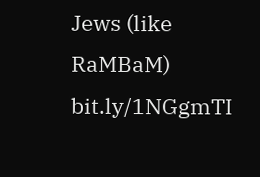Jews (like RaMBaM) bit.ly/1NGgmTI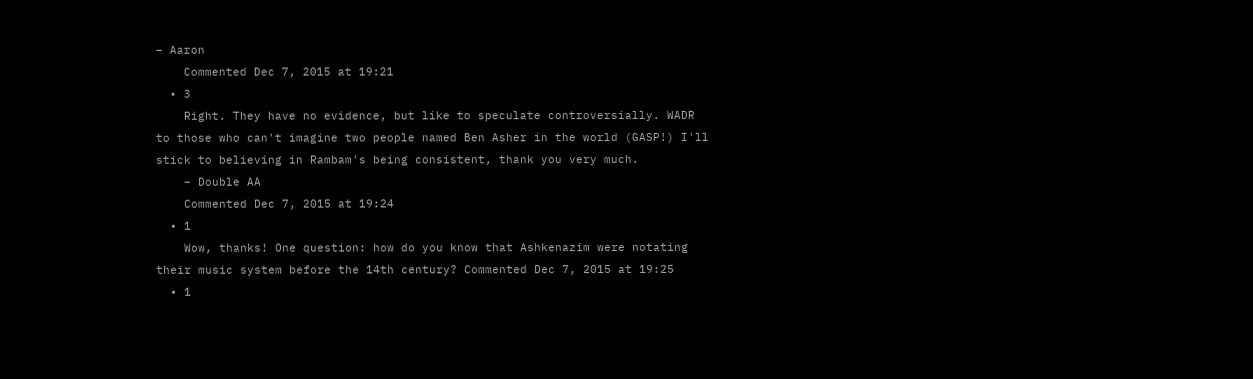– Aaron
    Commented Dec 7, 2015 at 19:21
  • 3
    Right. They have no evidence, but like to speculate controversially. WADR to those who can't imagine two people named Ben Asher in the world (GASP!) I'll stick to believing in Rambam's being consistent, thank you very much.
    – Double AA
    Commented Dec 7, 2015 at 19:24
  • 1
    Wow, thanks! One question: how do you know that Ashkenazim were notating their music system before the 14th century? Commented Dec 7, 2015 at 19:25
  • 1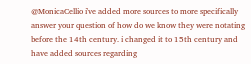@MonicaCellio i've added more sources to more specifically answer your question of how do we know they were notating before the 14th century. i changed it to 15th century and have added sources regarding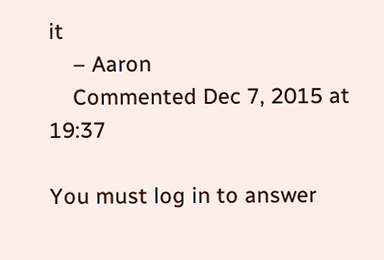it
    – Aaron
    Commented Dec 7, 2015 at 19:37

You must log in to answer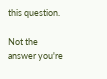this question.

Not the answer you're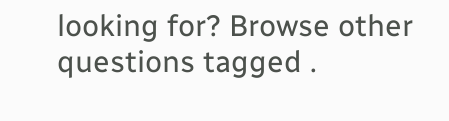looking for? Browse other questions tagged .